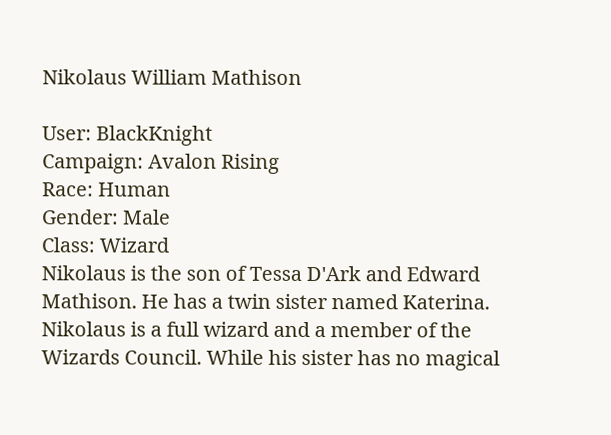Nikolaus William Mathison

User: BlackKnight
Campaign: Avalon Rising
Race: Human
Gender: Male
Class: Wizard
Nikolaus is the son of Tessa D'Ark and Edward Mathison. He has a twin sister named Katerina. Nikolaus is a full wizard and a member of the Wizards Council. While his sister has no magical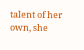talent of her own, she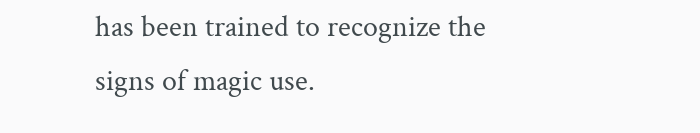has been trained to recognize the signs of magic use.